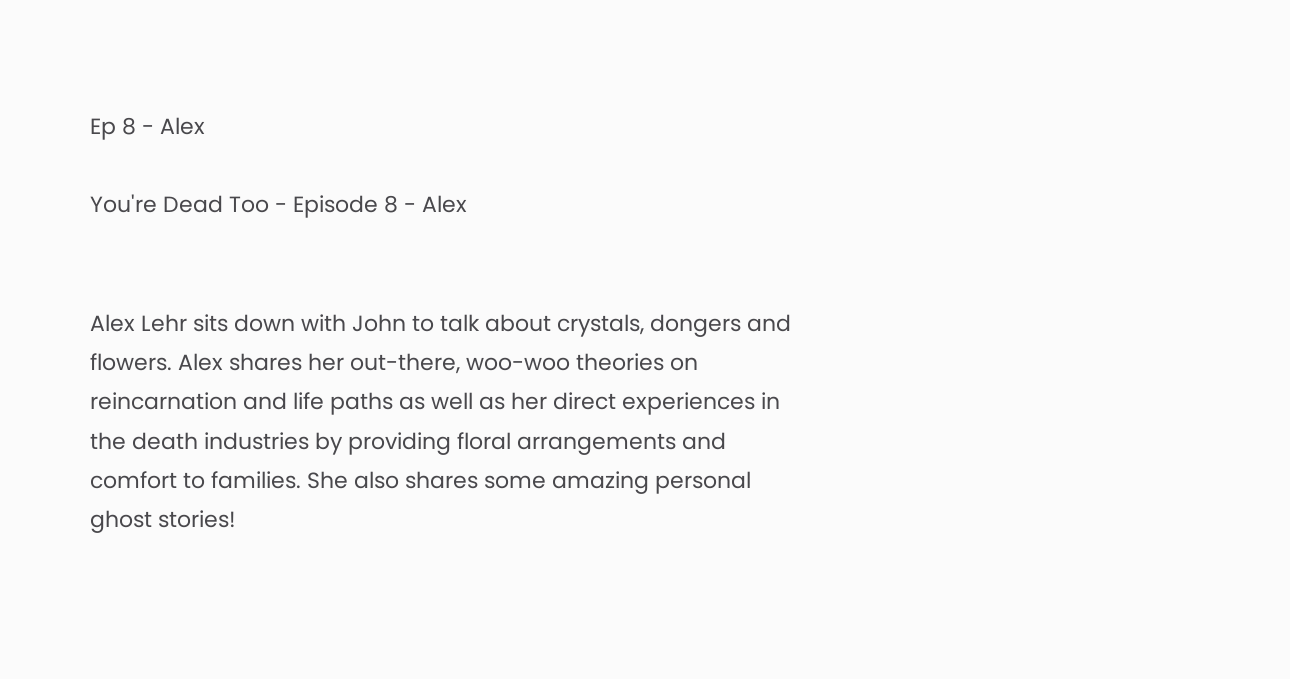Ep 8 - Alex

You're Dead Too - Episode 8 - Alex


Alex Lehr sits down with John to talk about crystals, dongers and flowers. Alex shares her out-there, woo-woo theories on reincarnation and life paths as well as her direct experiences in the death industries by providing floral arrangements and comfort to families. She also shares some amazing personal ghost stories!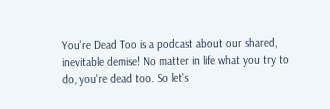You're Dead Too is a podcast about our shared, inevitable demise! No matter in life what you try to do, you're dead too. So let's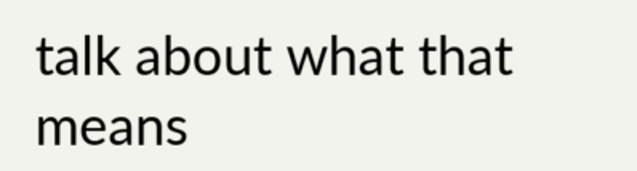talk about what that means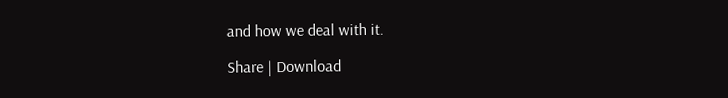and how we deal with it.

Share | Download